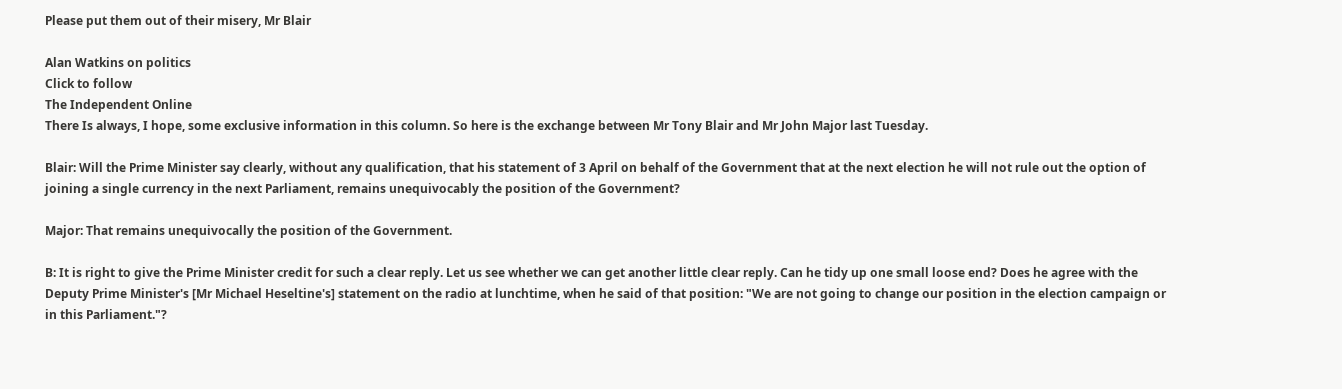Please put them out of their misery, Mr Blair

Alan Watkins on politics
Click to follow
The Independent Online
There Is always, I hope, some exclusive information in this column. So here is the exchange between Mr Tony Blair and Mr John Major last Tuesday.

Blair: Will the Prime Minister say clearly, without any qualification, that his statement of 3 April on behalf of the Government that at the next election he will not rule out the option of joining a single currency in the next Parliament, remains unequivocably the position of the Government?

Major: That remains unequivocally the position of the Government.

B: It is right to give the Prime Minister credit for such a clear reply. Let us see whether we can get another little clear reply. Can he tidy up one small loose end? Does he agree with the Deputy Prime Minister's [Mr Michael Heseltine's] statement on the radio at lunchtime, when he said of that position: "We are not going to change our position in the election campaign or in this Parliament."?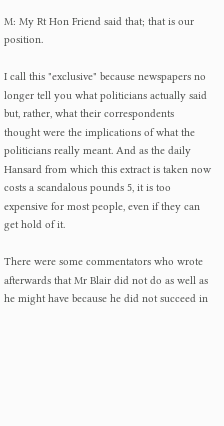M: My Rt Hon Friend said that; that is our position.

I call this "exclusive" because newspapers no longer tell you what politicians actually said but, rather, what their correspondents thought were the implications of what the politicians really meant. And as the daily Hansard from which this extract is taken now costs a scandalous pounds 5, it is too expensive for most people, even if they can get hold of it.

There were some commentators who wrote afterwards that Mr Blair did not do as well as he might have because he did not succeed in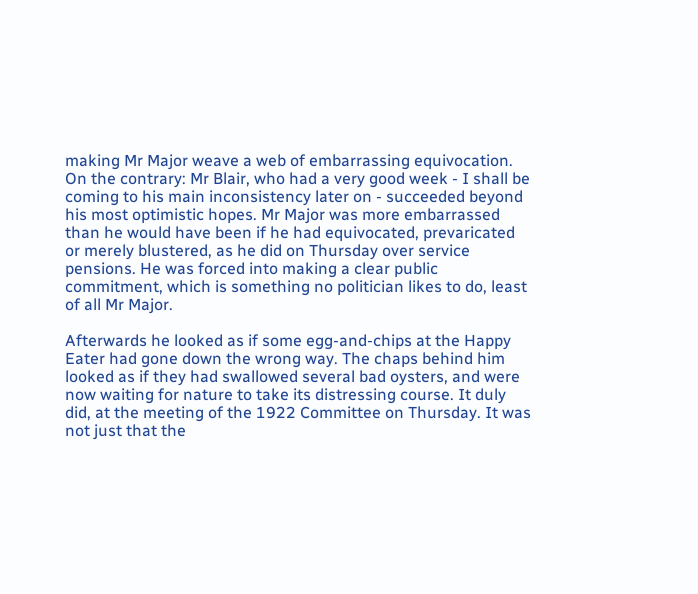making Mr Major weave a web of embarrassing equivocation. On the contrary: Mr Blair, who had a very good week - I shall be coming to his main inconsistency later on - succeeded beyond his most optimistic hopes. Mr Major was more embarrassed than he would have been if he had equivocated, prevaricated or merely blustered, as he did on Thursday over service pensions. He was forced into making a clear public commitment, which is something no politician likes to do, least of all Mr Major.

Afterwards he looked as if some egg-and-chips at the Happy Eater had gone down the wrong way. The chaps behind him looked as if they had swallowed several bad oysters, and were now waiting for nature to take its distressing course. It duly did, at the meeting of the 1922 Committee on Thursday. It was not just that the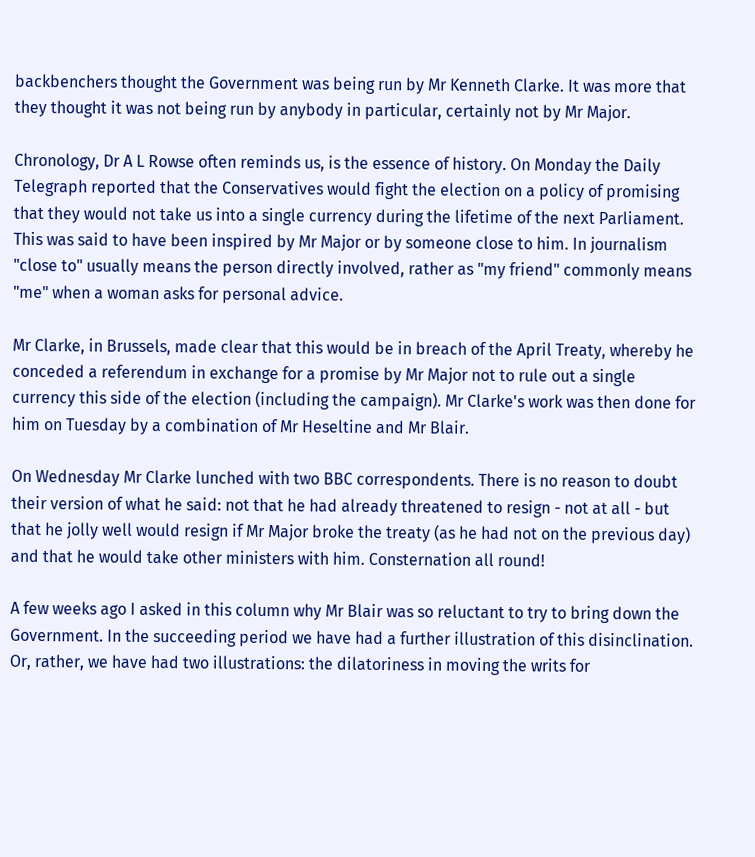backbenchers thought the Government was being run by Mr Kenneth Clarke. It was more that they thought it was not being run by anybody in particular, certainly not by Mr Major.

Chronology, Dr A L Rowse often reminds us, is the essence of history. On Monday the Daily Telegraph reported that the Conservatives would fight the election on a policy of promising that they would not take us into a single currency during the lifetime of the next Parliament. This was said to have been inspired by Mr Major or by someone close to him. In journalism "close to" usually means the person directly involved, rather as "my friend" commonly means "me" when a woman asks for personal advice.

Mr Clarke, in Brussels, made clear that this would be in breach of the April Treaty, whereby he conceded a referendum in exchange for a promise by Mr Major not to rule out a single currency this side of the election (including the campaign). Mr Clarke's work was then done for him on Tuesday by a combination of Mr Heseltine and Mr Blair.

On Wednesday Mr Clarke lunched with two BBC correspondents. There is no reason to doubt their version of what he said: not that he had already threatened to resign - not at all - but that he jolly well would resign if Mr Major broke the treaty (as he had not on the previous day) and that he would take other ministers with him. Consternation all round!

A few weeks ago I asked in this column why Mr Blair was so reluctant to try to bring down the Government. In the succeeding period we have had a further illustration of this disinclination. Or, rather, we have had two illustrations: the dilatoriness in moving the writs for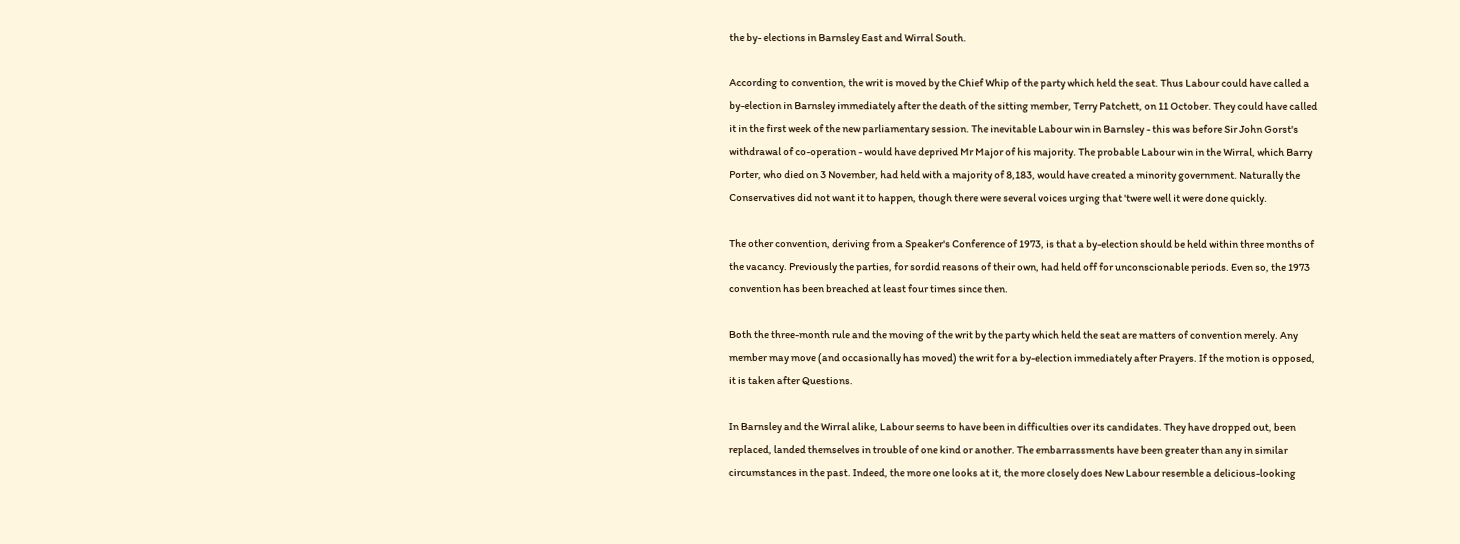the by- elections in Barnsley East and Wirral South.

According to convention, the writ is moved by the Chief Whip of the party which held the seat. Thus Labour could have called a by-election in Barnsley immediately after the death of the sitting member, Terry Patchett, on 11 October. They could have called it in the first week of the new parliamentary session. The inevitable Labour win in Barnsley - this was before Sir John Gorst's withdrawal of co-operation - would have deprived Mr Major of his majority. The probable Labour win in the Wirral, which Barry Porter, who died on 3 November, had held with a majority of 8,183, would have created a minority government. Naturally the Conservatives did not want it to happen, though there were several voices urging that 'twere well it were done quickly.

The other convention, deriving from a Speaker's Conference of 1973, is that a by-election should be held within three months of the vacancy. Previously the parties, for sordid reasons of their own, had held off for unconscionable periods. Even so, the 1973 convention has been breached at least four times since then.

Both the three-month rule and the moving of the writ by the party which held the seat are matters of convention merely. Any member may move (and occasionally has moved) the writ for a by-election immediately after Prayers. If the motion is opposed, it is taken after Questions.

In Barnsley and the Wirral alike, Labour seems to have been in difficulties over its candidates. They have dropped out, been replaced, landed themselves in trouble of one kind or another. The embarrassments have been greater than any in similar circumstances in the past. Indeed, the more one looks at it, the more closely does New Labour resemble a delicious-looking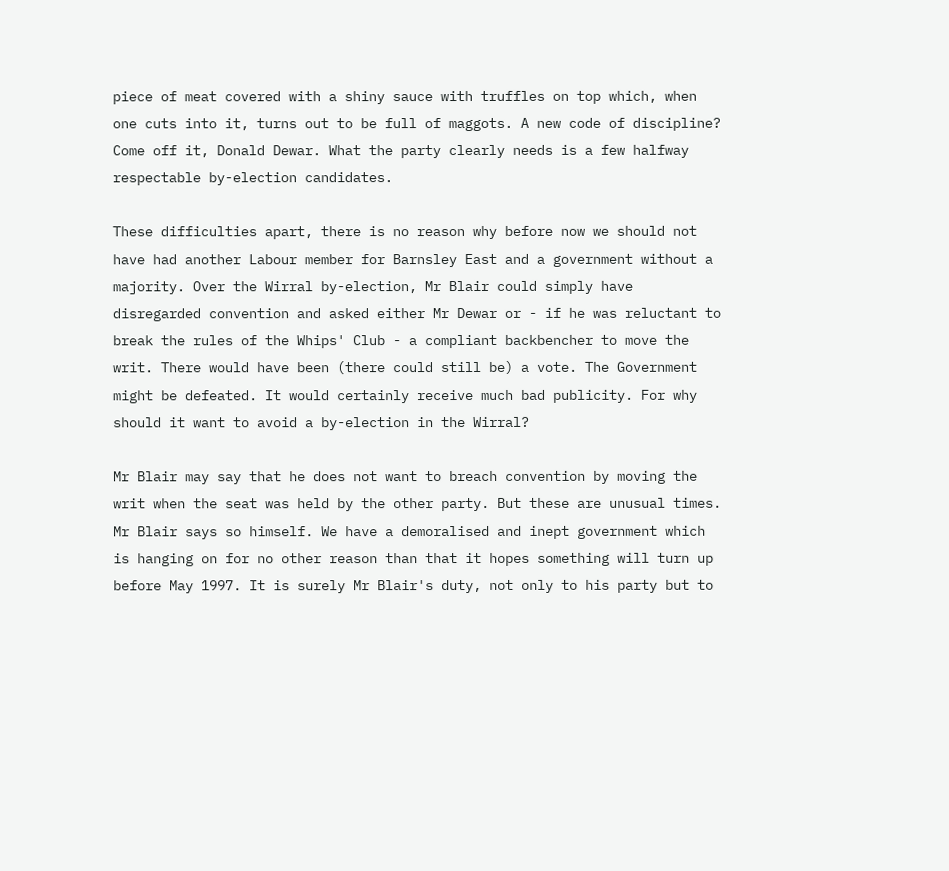piece of meat covered with a shiny sauce with truffles on top which, when one cuts into it, turns out to be full of maggots. A new code of discipline? Come off it, Donald Dewar. What the party clearly needs is a few halfway respectable by-election candidates.

These difficulties apart, there is no reason why before now we should not have had another Labour member for Barnsley East and a government without a majority. Over the Wirral by-election, Mr Blair could simply have disregarded convention and asked either Mr Dewar or - if he was reluctant to break the rules of the Whips' Club - a compliant backbencher to move the writ. There would have been (there could still be) a vote. The Government might be defeated. It would certainly receive much bad publicity. For why should it want to avoid a by-election in the Wirral?

Mr Blair may say that he does not want to breach convention by moving the writ when the seat was held by the other party. But these are unusual times. Mr Blair says so himself. We have a demoralised and inept government which is hanging on for no other reason than that it hopes something will turn up before May 1997. It is surely Mr Blair's duty, not only to his party but to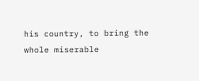his country, to bring the whole miserable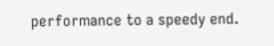performance to a speedy end.